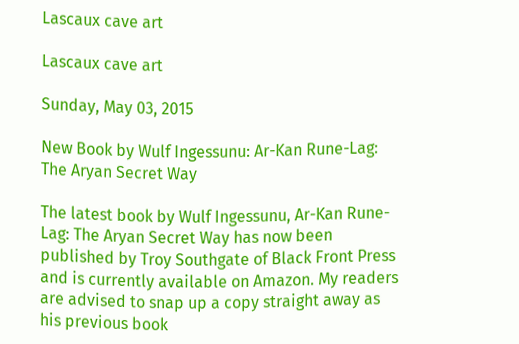Lascaux cave art

Lascaux cave art

Sunday, May 03, 2015

New Book by Wulf Ingessunu: Ar-Kan Rune-Lag: The Aryan Secret Way

The latest book by Wulf Ingessunu, Ar-Kan Rune-Lag: The Aryan Secret Way has now been published by Troy Southgate of Black Front Press and is currently available on Amazon. My readers are advised to snap up a copy straight away as his previous book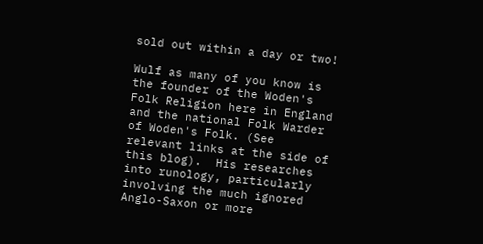sold out within a day or two!

Wulf as many of you know is the founder of the Woden's Folk Religion here in England and the national Folk Warder of Woden's Folk. (See relevant links at the side of this blog).  His researches into runology, particularly involving the much ignored Anglo-Saxon or more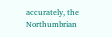accurately, the Northumbrian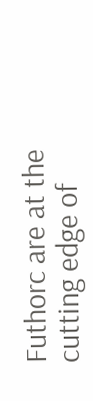Futhorc are at the cutting edge of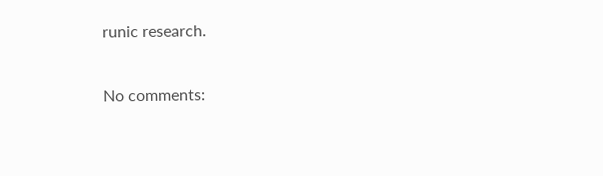runic research.

No comments: